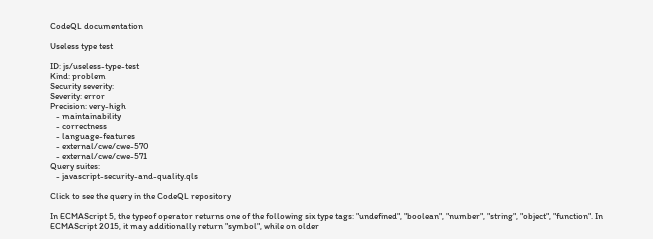CodeQL documentation

Useless type test

ID: js/useless-type-test
Kind: problem
Security severity:
Severity: error
Precision: very-high
   - maintainability
   - correctness
   - language-features
   - external/cwe/cwe-570
   - external/cwe/cwe-571
Query suites:
   - javascript-security-and-quality.qls

Click to see the query in the CodeQL repository

In ECMAScript 5, the typeof operator returns one of the following six type tags: "undefined", "boolean", "number", "string", "object", "function". In ECMAScript 2015, it may additionally return "symbol", while on older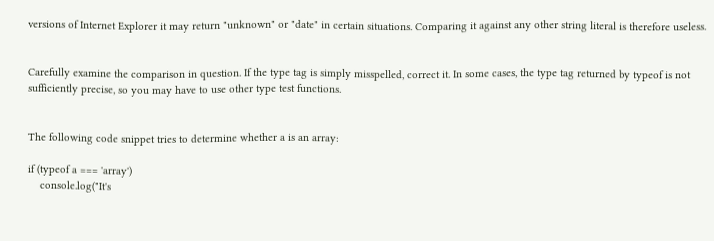versions of Internet Explorer it may return "unknown" or "date" in certain situations. Comparing it against any other string literal is therefore useless.


Carefully examine the comparison in question. If the type tag is simply misspelled, correct it. In some cases, the type tag returned by typeof is not sufficiently precise, so you may have to use other type test functions.


The following code snippet tries to determine whether a is an array:

if (typeof a === 'array')
    console.log("It's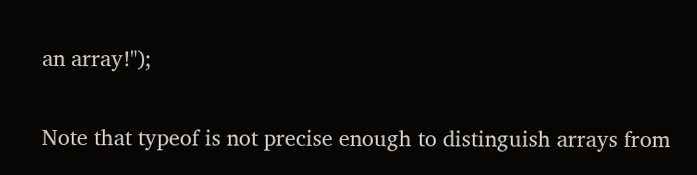an array!");

Note that typeof is not precise enough to distinguish arrays from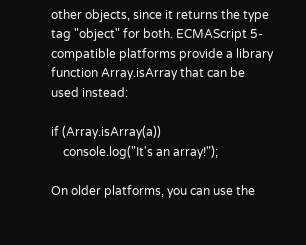other objects, since it returns the type tag "object" for both. ECMAScript 5-compatible platforms provide a library function Array.isArray that can be used instead:

if (Array.isArray(a))
    console.log("It's an array!");

On older platforms, you can use the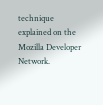technique explained on the Mozilla Developer Network.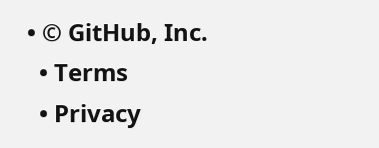• © GitHub, Inc.
  • Terms
  • Privacy